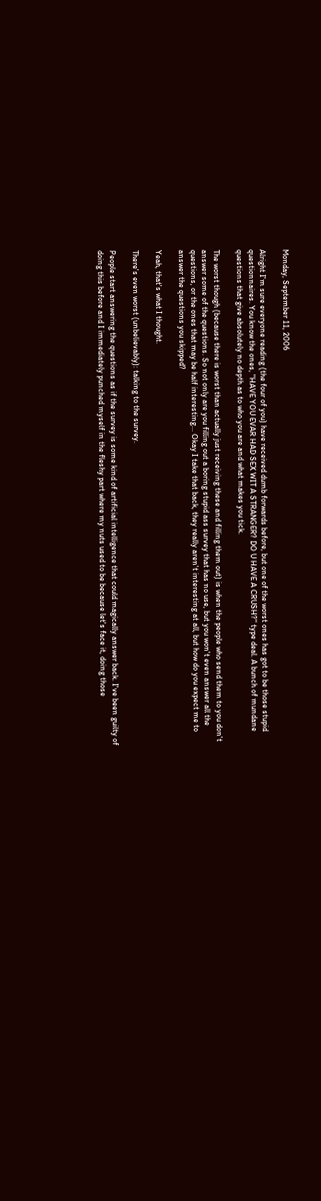Monday, September 11, 2006

Alright I'm sure everyone reading (the four of you) have received dumb forwards before, but one of the worst ones has got to be those stupid questionnaires. You know the ones, "HAVE YOU EVAR HAD SEX WIT A STRANGER? DO U HAVE A CRUSH?" type deal. A bunch of mundane questions that give absolutely no depth as to who you are and what makes you tick.

The worst though (because there is worst than actually just receiving these and filling them out) is when the people who send them to you don't answer some of the questions. So not only are you filling out a boring stupid ass survey that has no use, but you won't even answer all the questions, or the ones that may be half interesting... Okay I take that back, they really aren't interesting at all, but how do you expect me to answer the questions you skipped?

Yeah, that's what I thought.

There's even worst (unbelievably): talking to the survey.

People start answering the questions as if the survey is some kind of artificial intelligence that could magically answer back. I've been guilty of doing this before and I immediately punched myself in the fleshy part where my nuts used to be because let's face it, doing those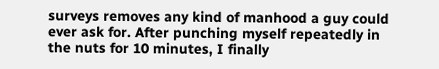surveys removes any kind of manhood a guy could ever ask for. After punching myself repeatedly in the nuts for 10 minutes, I finally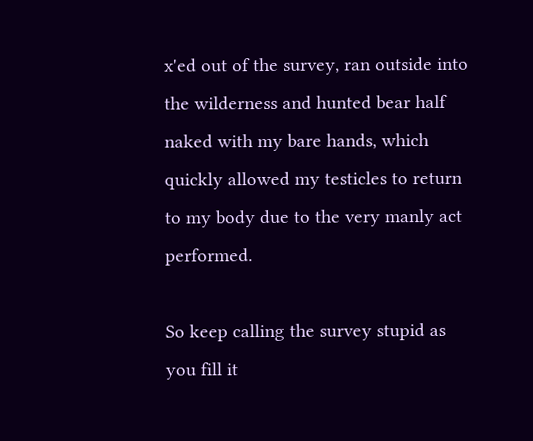x'ed out of the survey, ran outside into the wilderness and hunted bear half naked with my bare hands, which quickly allowed my testicles to return to my body due to the very manly act performed.

So keep calling the survey stupid as you fill it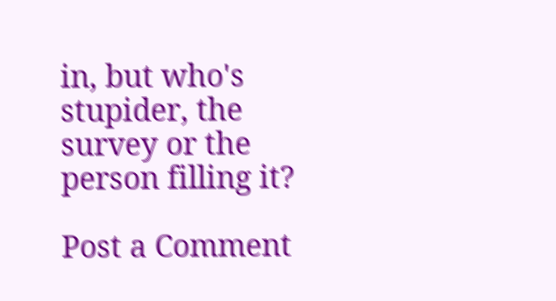in, but who's stupider, the survey or the person filling it?

Post a Comment